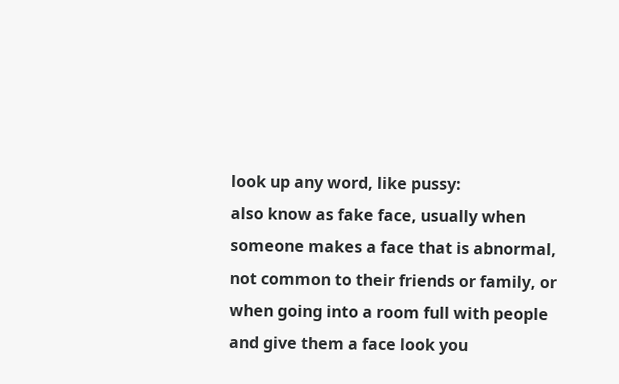look up any word, like pussy:
also know as fake face, usually when someone makes a face that is abnormal, not common to their friends or family, or when going into a room full with people and give them a face look you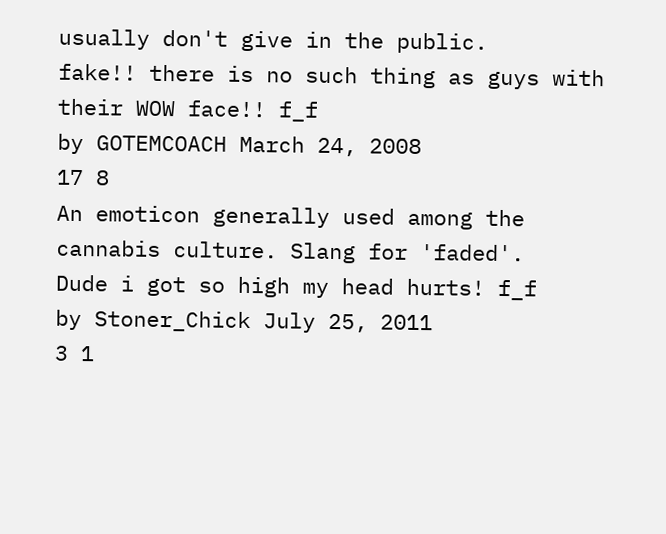usually don't give in the public.
fake!! there is no such thing as guys with their WOW face!! f_f
by GOTEMCOACH March 24, 2008
17 8
An emoticon generally used among the cannabis culture. Slang for 'faded'.
Dude i got so high my head hurts! f_f
by Stoner_Chick July 25, 2011
3 1